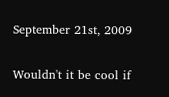September 21st, 2009


Wouldn't it be cool if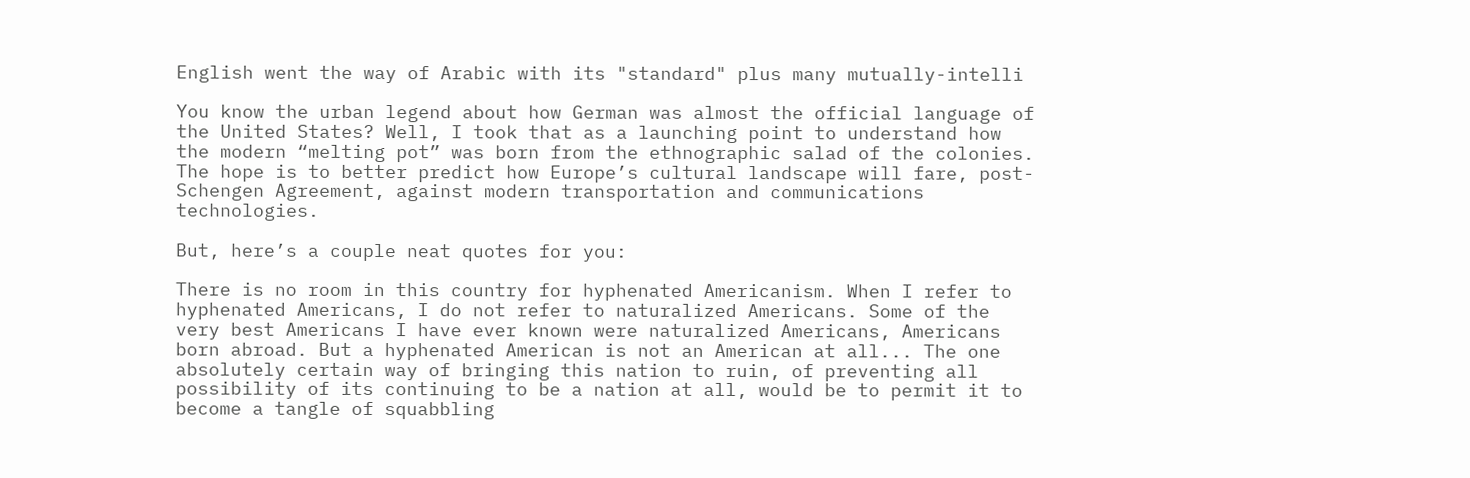English went the way of Arabic with its "standard" plus many mutually-intelli

You know the urban legend about how German was almost the official language of the United States? Well, I took that as a launching point to understand how the modern “melting pot” was born from the ethnographic salad of the colonies. The hope is to better predict how Europe’s cultural landscape will fare, post-Schengen Agreement, against modern transportation and communications technologies.

But, here’s a couple neat quotes for you:

There is no room in this country for hyphenated Americanism. When I refer to hyphenated Americans, I do not refer to naturalized Americans. Some of the very best Americans I have ever known were naturalized Americans, Americans born abroad. But a hyphenated American is not an American at all... The one absolutely certain way of bringing this nation to ruin, of preventing all possibility of its continuing to be a nation at all, would be to permit it to become a tangle of squabbling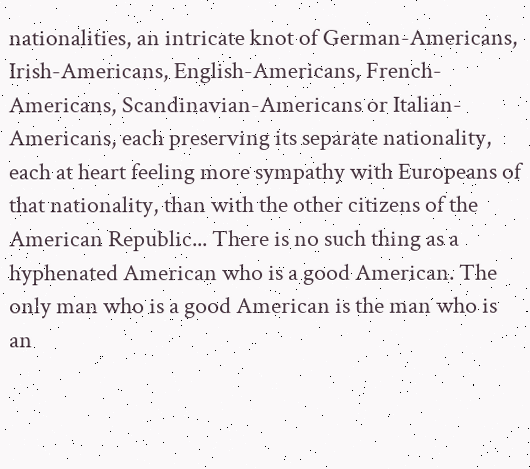nationalities, an intricate knot of German-Americans, Irish-Americans, English-Americans, French-Americans, Scandinavian-Americans or Italian-Americans, each preserving its separate nationality, each at heart feeling more sympathy with Europeans of that nationality, than with the other citizens of the American Republic... There is no such thing as a hyphenated American who is a good American. The only man who is a good American is the man who is an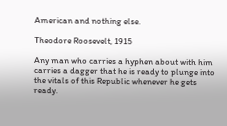American and nothing else.

Theodore Roosevelt, 1915

Any man who carries a hyphen about with him carries a dagger that he is ready to plunge into the vitals of this Republic whenever he gets ready.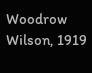Woodrow Wilson, 1919